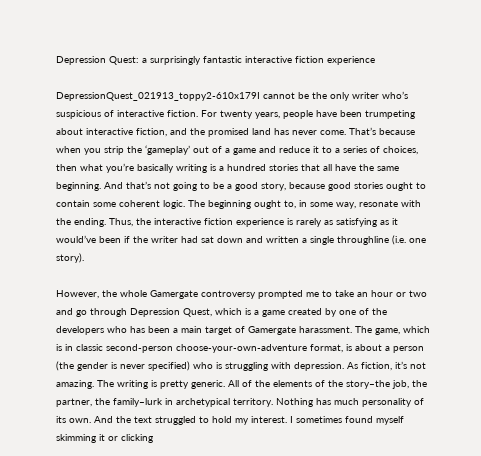Depression Quest: a surprisingly fantastic interactive fiction experience

DepressionQuest_021913_toppy2-610x179I cannot be the only writer who’s suspicious of interactive fiction. For twenty years, people have been trumpeting about interactive fiction, and the promised land has never come. That’s because when you strip the ‘gameplay’ out of a game and reduce it to a series of choices, then what you’re basically writing is a hundred stories that all have the same beginning. And that’s not going to be a good story, because good stories ought to contain some coherent logic. The beginning ought to, in some way, resonate with the ending. Thus, the interactive fiction experience is rarely as satisfying as it would’ve been if the writer had sat down and written a single throughline (i.e. one story).

However, the whole Gamergate controversy prompted me to take an hour or two and go through Depression Quest, which is a game created by one of the developers who has been a main target of Gamergate harassment. The game, which is in classic second-person choose-your-own-adventure format, is about a person (the gender is never specified) who is struggling with depression. As fiction, it’s not amazing. The writing is pretty generic. All of the elements of the story–the job, the partner, the family–lurk in archetypical territory. Nothing has much personality of its own. And the text struggled to hold my interest. I sometimes found myself skimming it or clicking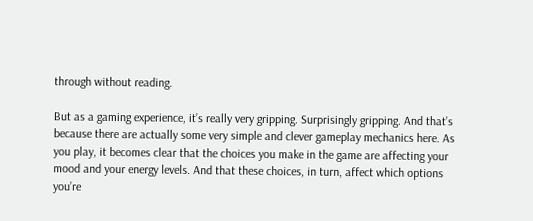through without reading.

But as a gaming experience, it’s really very gripping. Surprisingly gripping. And that’s because there are actually some very simple and clever gameplay mechanics here. As you play, it becomes clear that the choices you make in the game are affecting your mood and your energy levels. And that these choices, in turn, affect which options you’re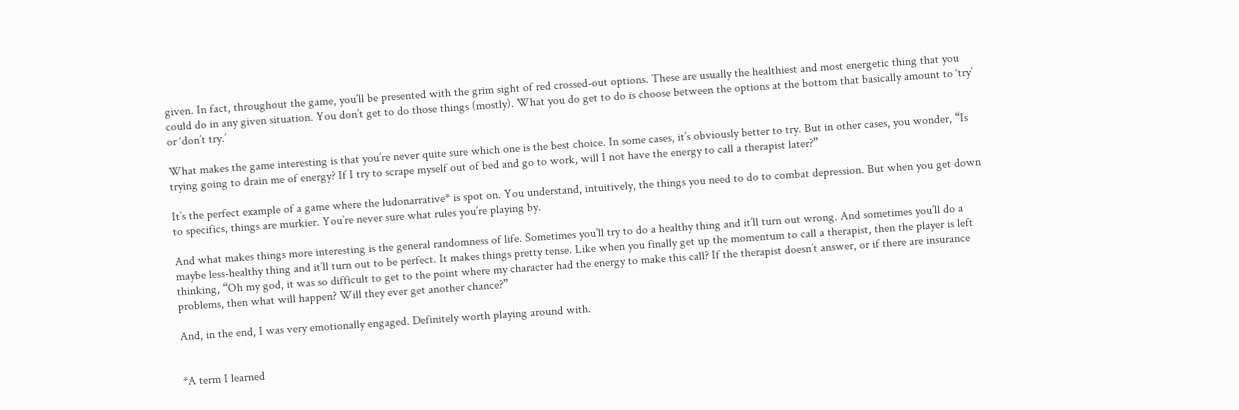given. In fact, throughout the game, you’ll be presented with the grim sight of red crossed-out options. These are usually the healthiest and most energetic thing that you could do in any given situation. You don’t get to do those things (mostly). What you do get to do is choose between the options at the bottom that basically amount to ‘try’ or ‘don’t try.’

What makes the game interesting is that you’re never quite sure which one is the best choice. In some cases, it’s obviously better to try. But in other cases, you wonder, “Is trying going to drain me of energy? If I try to scrape myself out of bed and go to work, will I not have the energy to call a therapist later?”

It’s the perfect example of a game where the ludonarrative* is spot on. You understand, intuitively, the things you need to do to combat depression. But when you get down to specifics, things are murkier. You’re never sure what rules you’re playing by.

And what makes things more interesting is the general randomness of life. Sometimes you’ll try to do a healthy thing and it’ll turn out wrong. And sometimes you’ll do a maybe less-healthy thing and it’ll turn out to be perfect. It makes things pretty tense. Like when you finally get up the momentum to call a therapist, then the player is left thinking, “Oh my god, it was so difficult to get to the point where my character had the energy to make this call? If the therapist doesn’t answer, or if there are insurance problems, then what will happen? Will they ever get another chance?”

And, in the end, I was very emotionally engaged. Definitely worth playing around with.


*A term I learned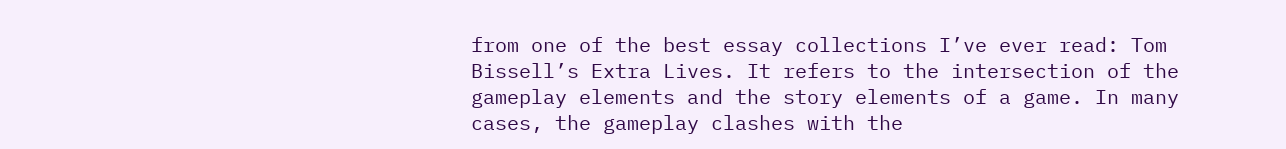from one of the best essay collections I’ve ever read: Tom Bissell’s Extra Lives. It refers to the intersection of the gameplay elements and the story elements of a game. In many cases, the gameplay clashes with the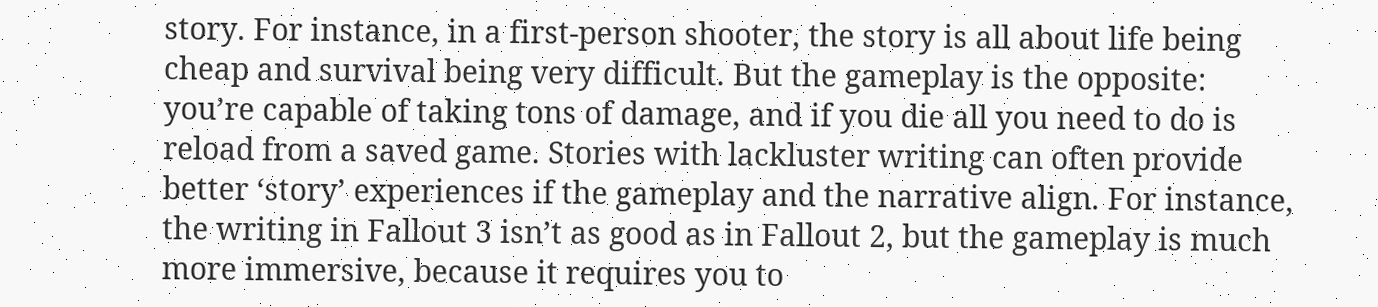story. For instance, in a first-person shooter, the story is all about life being cheap and survival being very difficult. But the gameplay is the opposite: you’re capable of taking tons of damage, and if you die all you need to do is reload from a saved game. Stories with lackluster writing can often provide better ‘story’ experiences if the gameplay and the narrative align. For instance, the writing in Fallout 3 isn’t as good as in Fallout 2, but the gameplay is much more immersive, because it requires you to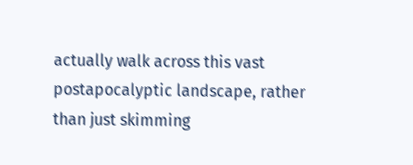actually walk across this vast postapocalyptic landscape, rather than just skimming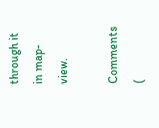through it in map-view.

Comments (